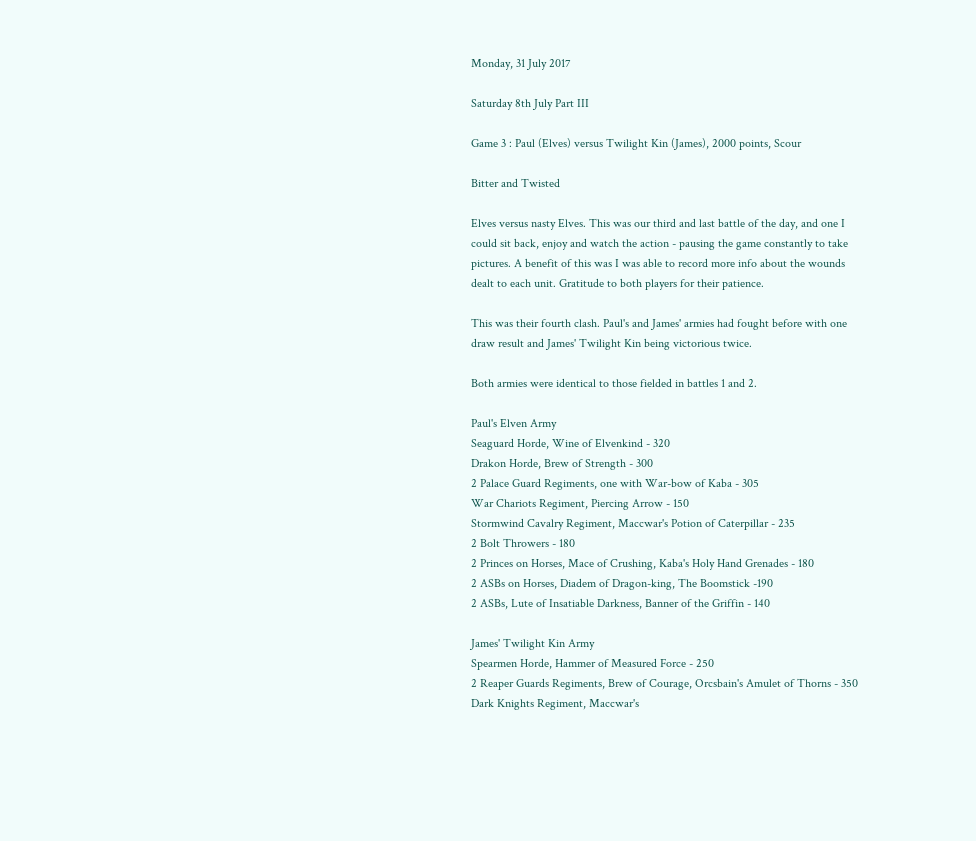Monday, 31 July 2017

Saturday 8th July Part III

Game 3 : Paul (Elves) versus Twilight Kin (James), 2000 points, Scour

Bitter and Twisted

Elves versus nasty Elves. This was our third and last battle of the day, and one I could sit back, enjoy and watch the action - pausing the game constantly to take pictures. A benefit of this was I was able to record more info about the wounds dealt to each unit. Gratitude to both players for their patience.

This was their fourth clash. Paul's and James' armies had fought before with one draw result and James' Twilight Kin being victorious twice.

Both armies were identical to those fielded in battles 1 and 2.

Paul's Elven Army
Seaguard Horde, Wine of Elvenkind - 320
Drakon Horde, Brew of Strength - 300
2 Palace Guard Regiments, one with War-bow of Kaba - 305
War Chariots Regiment, Piercing Arrow - 150
Stormwind Cavalry Regiment, Maccwar's Potion of Caterpillar - 235
2 Bolt Throwers - 180
2 Princes on Horses, Mace of Crushing, Kaba's Holy Hand Grenades - 180
2 ASBs on Horses, Diadem of Dragon-king, The Boomstick -190
2 ASBs, Lute of Insatiable Darkness, Banner of the Griffin - 140

James' Twilight Kin Army
Spearmen Horde, Hammer of Measured Force - 250
2 Reaper Guards Regiments, Brew of Courage, Orcsbain's Amulet of Thorns - 350
Dark Knights Regiment, Maccwar's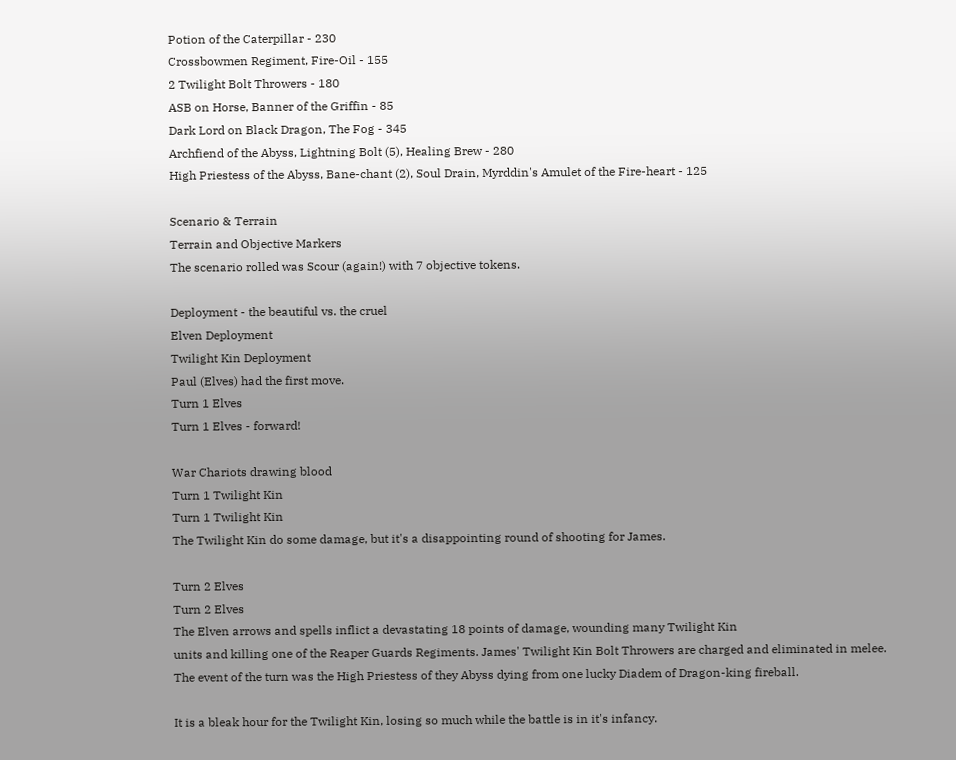Potion of the Caterpillar - 230
Crossbowmen Regiment, Fire-Oil - 155
2 Twilight Bolt Throwers - 180
ASB on Horse, Banner of the Griffin - 85
Dark Lord on Black Dragon, The Fog - 345
Archfiend of the Abyss, Lightning Bolt (5), Healing Brew - 280
High Priestess of the Abyss, Bane-chant (2), Soul Drain, Myrddin's Amulet of the Fire-heart - 125

Scenario & Terrain
Terrain and Objective Markers
The scenario rolled was Scour (again!) with 7 objective tokens.

Deployment - the beautiful vs. the cruel
Elven Deployment
Twilight Kin Deployment
Paul (Elves) had the first move.
Turn 1 Elves
Turn 1 Elves - forward!

War Chariots drawing blood
Turn 1 Twilight Kin
Turn 1 Twilight Kin
The Twilight Kin do some damage, but it's a disappointing round of shooting for James.

Turn 2 Elves
Turn 2 Elves
The Elven arrows and spells inflict a devastating 18 points of damage, wounding many Twilight Kin
units and killing one of the Reaper Guards Regiments. James' Twilight Kin Bolt Throwers are charged and eliminated in melee. The event of the turn was the High Priestess of they Abyss dying from one lucky Diadem of Dragon-king fireball.

It is a bleak hour for the Twilight Kin, losing so much while the battle is in it's infancy.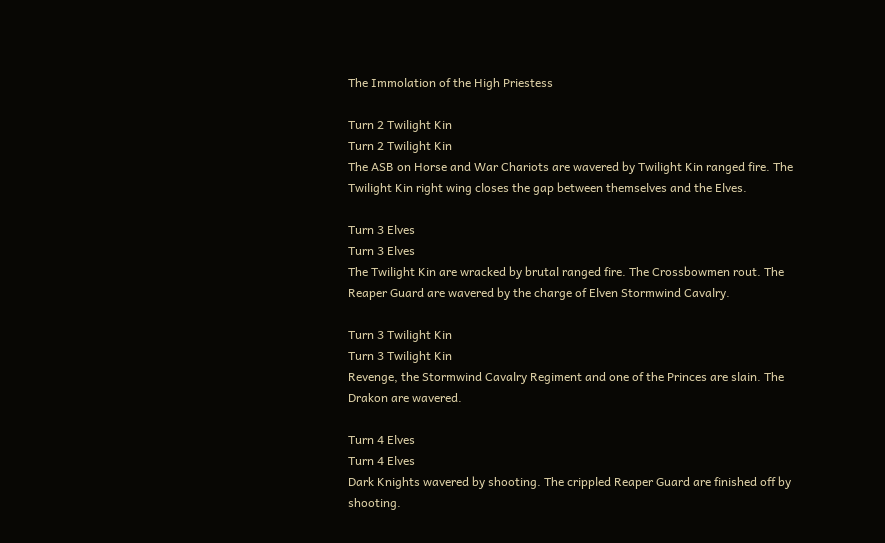The Immolation of the High Priestess

Turn 2 Twilight Kin
Turn 2 Twilight Kin
The ASB on Horse and War Chariots are wavered by Twilight Kin ranged fire. The Twilight Kin right wing closes the gap between themselves and the Elves.

Turn 3 Elves
Turn 3 Elves
The Twilight Kin are wracked by brutal ranged fire. The Crossbowmen rout. The Reaper Guard are wavered by the charge of Elven Stormwind Cavalry.

Turn 3 Twilight Kin
Turn 3 Twilight Kin
Revenge, the Stormwind Cavalry Regiment and one of the Princes are slain. The Drakon are wavered.

Turn 4 Elves
Turn 4 Elves
Dark Knights wavered by shooting. The crippled Reaper Guard are finished off by shooting.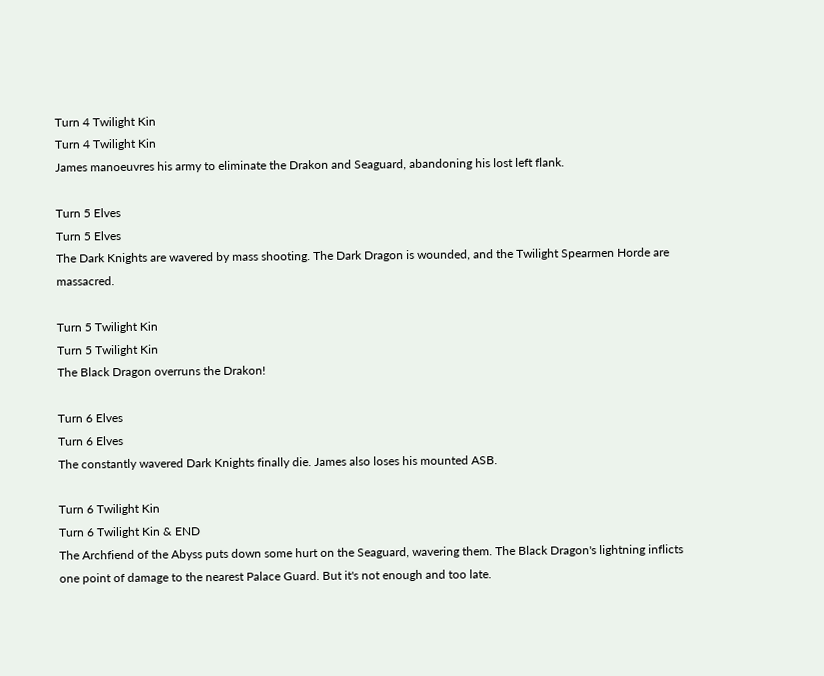Turn 4 Twilight Kin
Turn 4 Twilight Kin
James manoeuvres his army to eliminate the Drakon and Seaguard, abandoning his lost left flank.

Turn 5 Elves
Turn 5 Elves
The Dark Knights are wavered by mass shooting. The Dark Dragon is wounded, and the Twilight Spearmen Horde are massacred.

Turn 5 Twilight Kin
Turn 5 Twilight Kin
The Black Dragon overruns the Drakon!

Turn 6 Elves
Turn 6 Elves
The constantly wavered Dark Knights finally die. James also loses his mounted ASB.

Turn 6 Twilight Kin
Turn 6 Twilight Kin & END
The Archfiend of the Abyss puts down some hurt on the Seaguard, wavering them. The Black Dragon's lightning inflicts one point of damage to the nearest Palace Guard. But it's not enough and too late.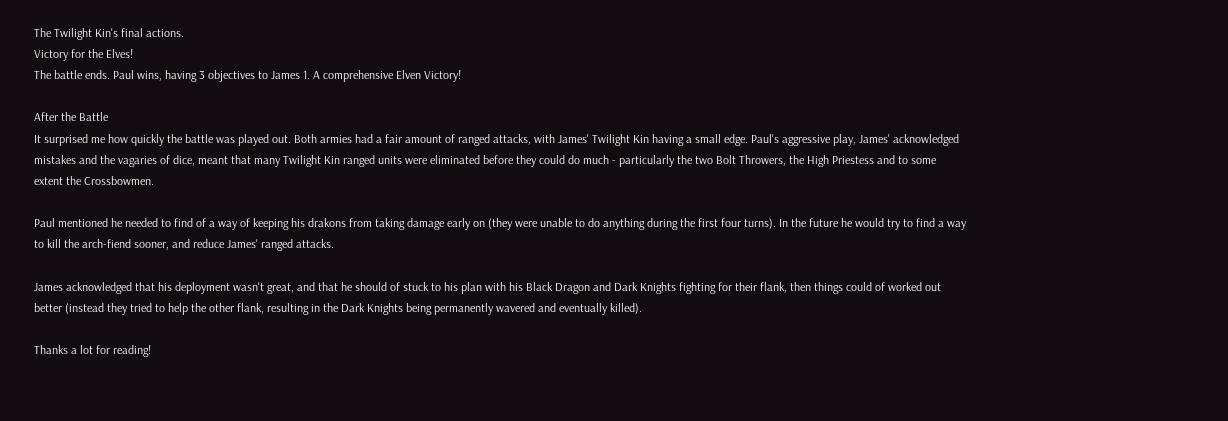The Twilight Kin's final actions.
Victory for the Elves!
The battle ends. Paul wins, having 3 objectives to James 1. A comprehensive Elven Victory!

After the Battle
It surprised me how quickly the battle was played out. Both armies had a fair amount of ranged attacks, with James' Twilight Kin having a small edge. Paul's aggressive play, James' acknowledged mistakes and the vagaries of dice, meant that many Twilight Kin ranged units were eliminated before they could do much - particularly the two Bolt Throwers, the High Priestess and to some extent the Crossbowmen.

Paul mentioned he needed to find of a way of keeping his drakons from taking damage early on (they were unable to do anything during the first four turns). In the future he would try to find a way to kill the arch-fiend sooner, and reduce James' ranged attacks.

James acknowledged that his deployment wasn't great, and that he should of stuck to his plan with his Black Dragon and Dark Knights fighting for their flank, then things could of worked out better (instead they tried to help the other flank, resulting in the Dark Knights being permanently wavered and eventually killed).

Thanks a lot for reading!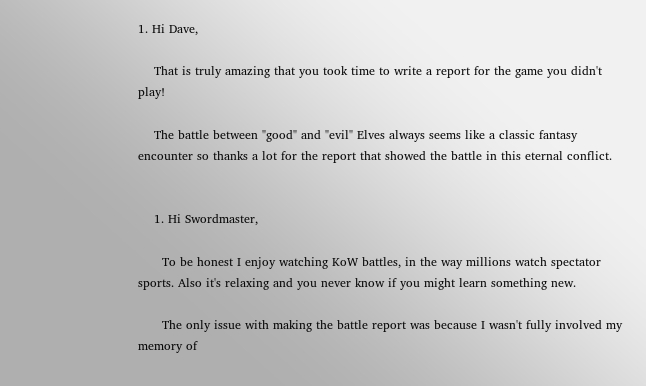1. Hi Dave,

    That is truly amazing that you took time to write a report for the game you didn't play!

    The battle between "good" and "evil" Elves always seems like a classic fantasy encounter so thanks a lot for the report that showed the battle in this eternal conflict.


    1. Hi Swordmaster,

      To be honest I enjoy watching KoW battles, in the way millions watch spectator sports. Also it's relaxing and you never know if you might learn something new.

      The only issue with making the battle report was because I wasn't fully involved my memory of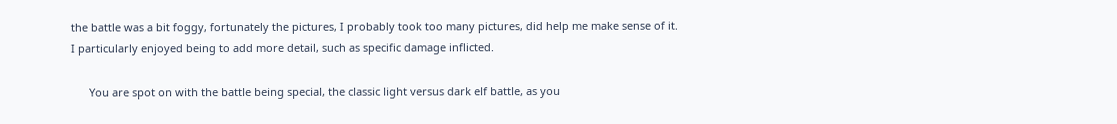the battle was a bit foggy, fortunately the pictures, I probably took too many pictures, did help me make sense of it. I particularly enjoyed being to add more detail, such as specific damage inflicted.

      You are spot on with the battle being special, the classic light versus dark elf battle, as you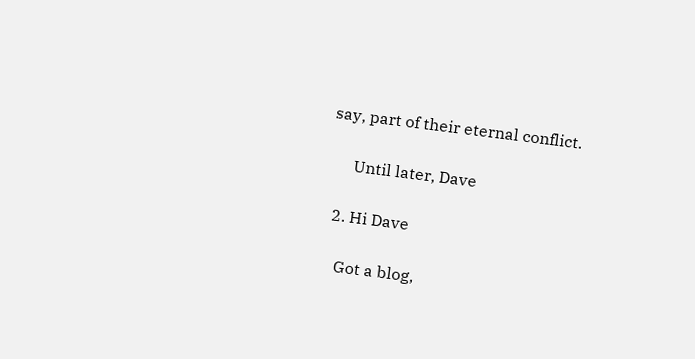say, part of their eternal conflict.

      Until later, Dave

  2. Hi Dave

    Got a blog,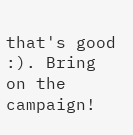that's good :). Bring on the campaign!